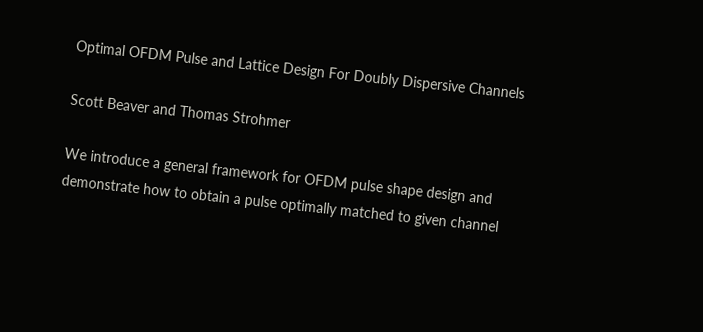Optimal OFDM Pulse and Lattice Design For Doubly Dispersive Channels

Scott Beaver and Thomas Strohmer

We introduce a general framework for OFDM pulse shape design and demonstrate how to obtain a pulse optimally matched to given channel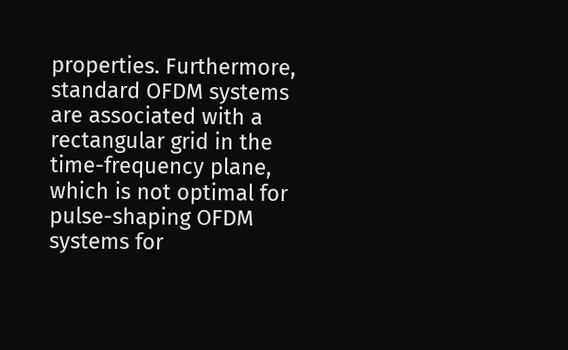properties. Furthermore, standard OFDM systems are associated with a rectangular grid in the time-frequency plane, which is not optimal for pulse-shaping OFDM systems for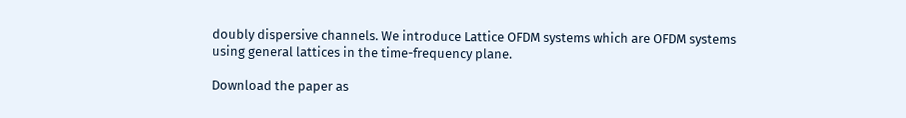doubly dispersive channels. We introduce Lattice OFDM systems which are OFDM systems using general lattices in the time-frequency plane.

Download the paper as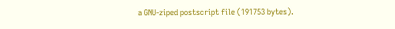a GNU-ziped postscript file (191753 bytes).